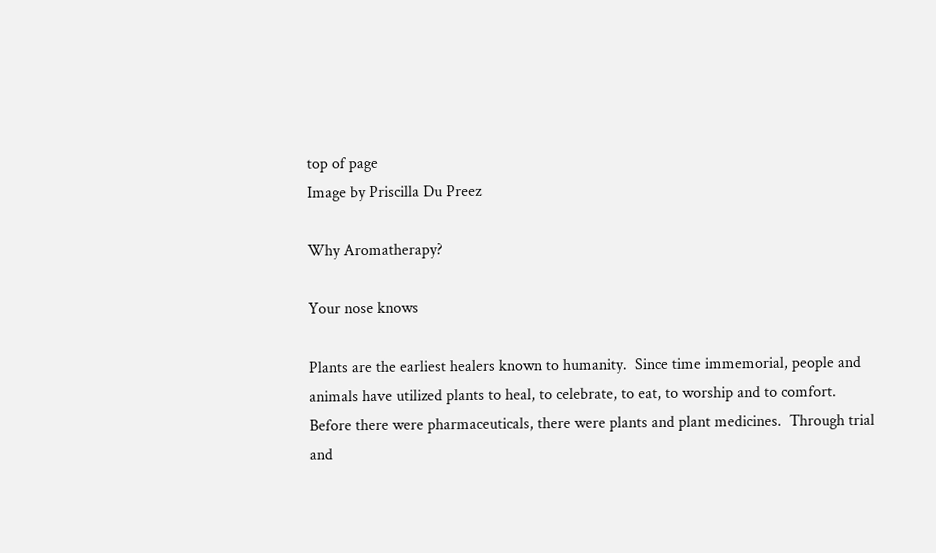top of page
Image by Priscilla Du Preez

Why Aromatherapy?

Your nose knows

Plants are the earliest healers known to humanity.  Since time immemorial, people and animals have utilized plants to heal, to celebrate, to eat, to worship and to comfort.  Before there were pharmaceuticals, there were plants and plant medicines.  Through trial and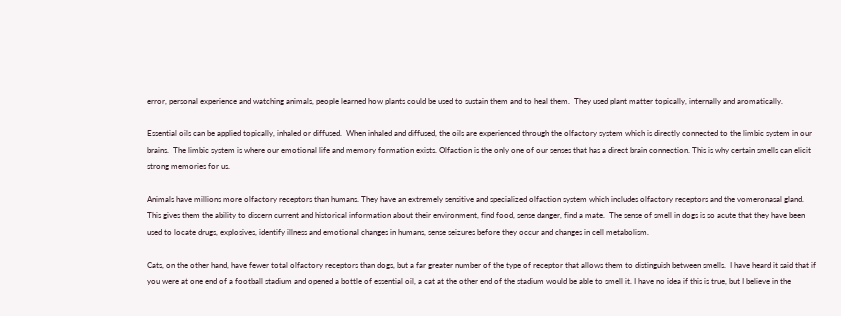error, personal experience and watching animals, people learned how plants could be used to sustain them and to heal them.  They used plant matter topically, internally and aromatically.

Essential oils can be applied topically, inhaled or diffused.  When inhaled and diffused, the oils are experienced through the olfactory system which is directly connected to the limbic system in our brains.  The limbic system is where our emotional life and memory formation exists. Olfaction is the only one of our senses that has a direct brain connection. This is why certain smells can elicit strong memories for us.

Animals have millions more olfactory receptors than humans. They have an extremely sensitive and specialized olfaction system which includes olfactory receptors and the vomeronasal gland. This gives them the ability to discern current and historical information about their environment, find food, sense danger, find a mate.  The sense of smell in dogs is so acute that they have been used to locate drugs, explosives, identify illness and emotional changes in humans, sense seizures before they occur and changes in cell metabolism.

Cats, on the other hand, have fewer total olfactory receptors than dogs, but a far greater number of the type of receptor that allows them to distinguish between smells.  I have heard it said that if you were at one end of a football stadium and opened a bottle of essential oil, a cat at the other end of the stadium would be able to smell it. I have no idea if this is true, but I believe in the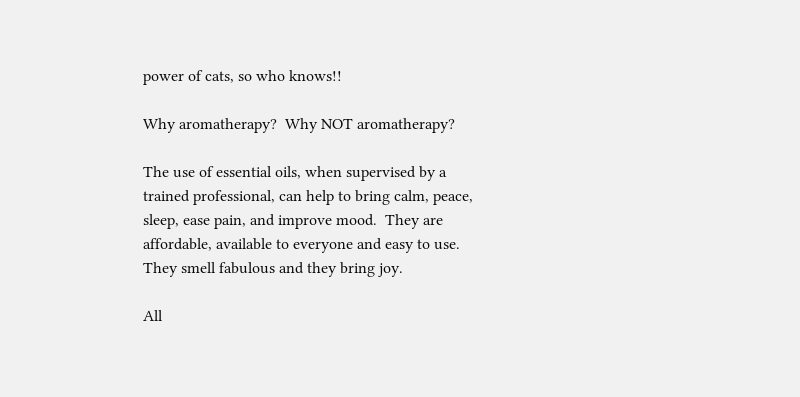power of cats, so who knows!!

Why aromatherapy?  Why NOT aromatherapy?

The use of essential oils, when supervised by a trained professional, can help to bring calm, peace, sleep, ease pain, and improve mood.  They are affordable, available to everyone and easy to use.  They smell fabulous and they bring joy.

All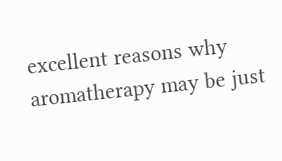excellent reasons why aromatherapy may be just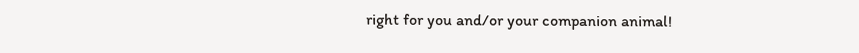right for you and/or your companion animal!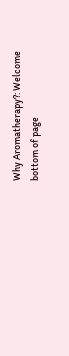Why Aromatherapy?: Welcome
bottom of page